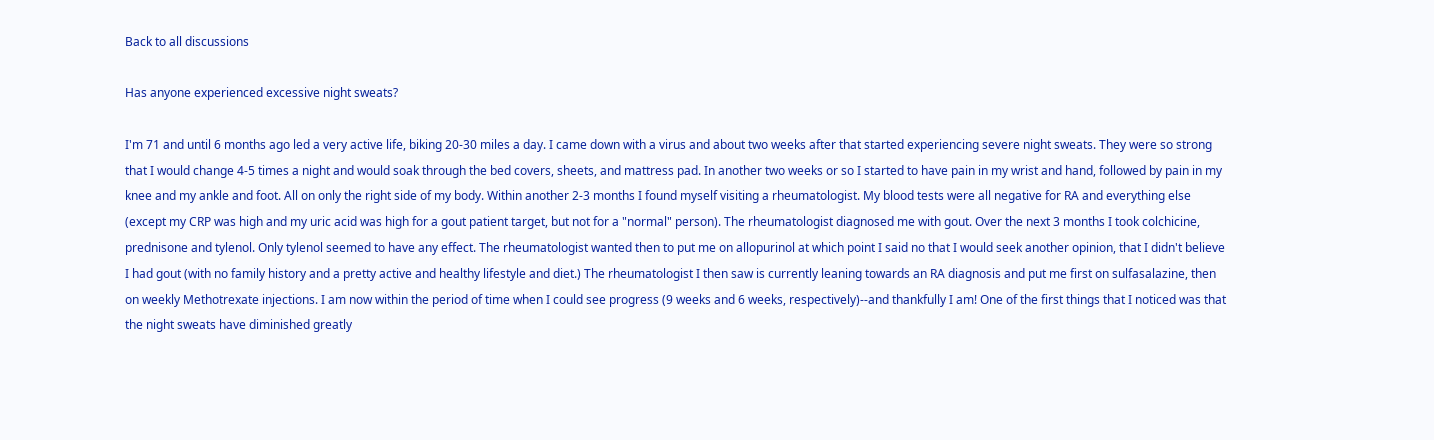Back to all discussions

Has anyone experienced excessive night sweats?

I'm 71 and until 6 months ago led a very active life, biking 20-30 miles a day. I came down with a virus and about two weeks after that started experiencing severe night sweats. They were so strong that I would change 4-5 times a night and would soak through the bed covers, sheets, and mattress pad. In another two weeks or so I started to have pain in my wrist and hand, followed by pain in my knee and my ankle and foot. All on only the right side of my body. Within another 2-3 months I found myself visiting a rheumatologist. My blood tests were all negative for RA and everything else (except my CRP was high and my uric acid was high for a gout patient target, but not for a "normal" person). The rheumatologist diagnosed me with gout. Over the next 3 months I took colchicine, prednisone and tylenol. Only tylenol seemed to have any effect. The rheumatologist wanted then to put me on allopurinol at which point I said no that I would seek another opinion, that I didn't believe I had gout (with no family history and a pretty active and healthy lifestyle and diet.) The rheumatologist I then saw is currently leaning towards an RA diagnosis and put me first on sulfasalazine, then on weekly Methotrexate injections. I am now within the period of time when I could see progress (9 weeks and 6 weeks, respectively)--and thankfully I am! One of the first things that I noticed was that the night sweats have diminished greatly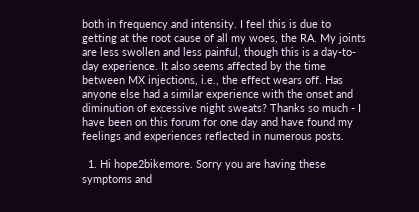both in frequency and intensity. I feel this is due to getting at the root cause of all my woes, the RA. My joints are less swollen and less painful, though this is a day-to-day experience. It also seems affected by the time between MX injections, i.e., the effect wears off. Has anyone else had a similar experience with the onset and diminution of excessive night sweats? Thanks so much - I have been on this forum for one day and have found my feelings and experiences reflected in numerous posts.

  1. Hi hope2bikemore. Sorry you are having these symptoms and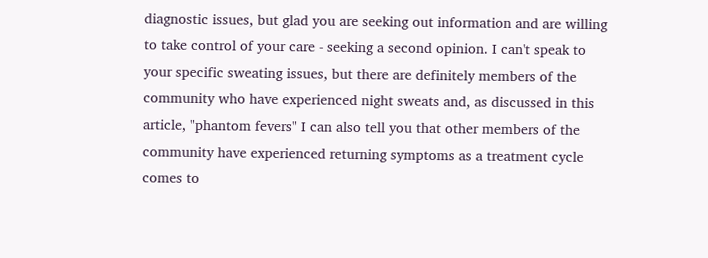diagnostic issues, but glad you are seeking out information and are willing to take control of your care - seeking a second opinion. I can't speak to your specific sweating issues, but there are definitely members of the community who have experienced night sweats and, as discussed in this article, "phantom fevers" I can also tell you that other members of the community have experienced returning symptoms as a treatment cycle comes to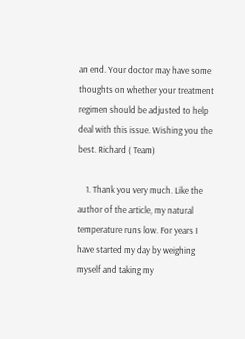an end. Your doctor may have some thoughts on whether your treatment regimen should be adjusted to help deal with this issue. Wishing you the best. Richard ( Team)

    1. Thank you very much. Like the author of the article, my natural temperature runs low. For years I have started my day by weighing myself and taking my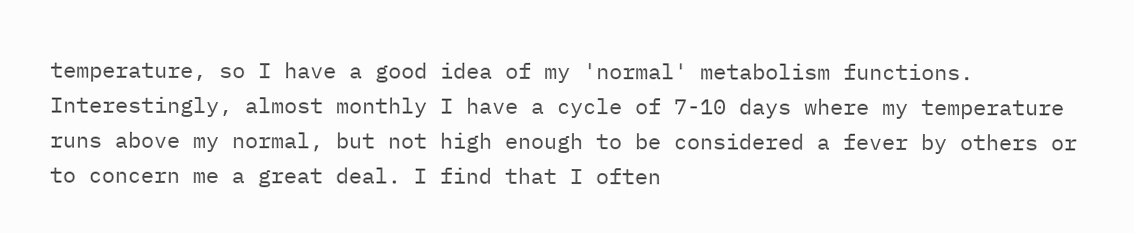temperature, so I have a good idea of my 'normal' metabolism functions. Interestingly, almost monthly I have a cycle of 7-10 days where my temperature runs above my normal, but not high enough to be considered a fever by others or to concern me a great deal. I find that I often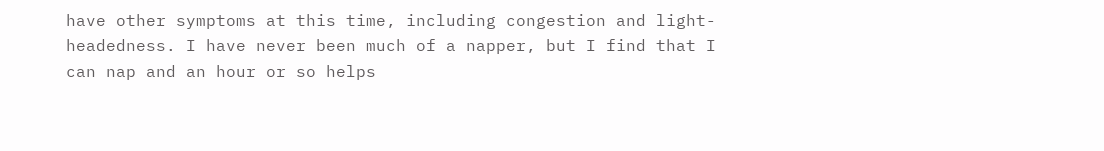have other symptoms at this time, including congestion and light-headedness. I have never been much of a napper, but I find that I can nap and an hour or so helps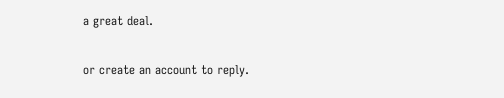a great deal.

or create an account to reply.